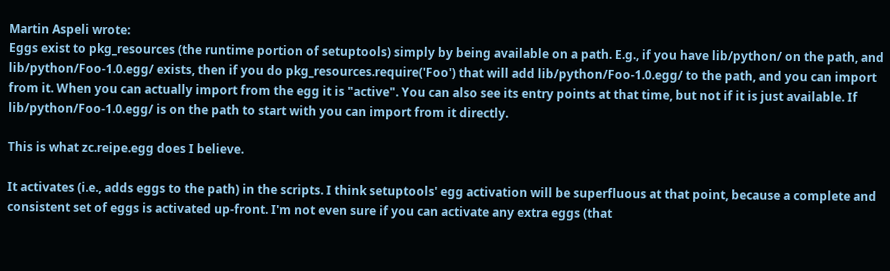Martin Aspeli wrote:
Eggs exist to pkg_resources (the runtime portion of setuptools) simply by being available on a path. E.g., if you have lib/python/ on the path, and lib/python/Foo-1.0.egg/ exists, then if you do pkg_resources.require('Foo') that will add lib/python/Foo-1.0.egg/ to the path, and you can import from it. When you can actually import from the egg it is "active". You can also see its entry points at that time, but not if it is just available. If lib/python/Foo-1.0.egg/ is on the path to start with you can import from it directly.

This is what zc.reipe.egg does I believe.

It activates (i.e., adds eggs to the path) in the scripts. I think setuptools' egg activation will be superfluous at that point, because a complete and consistent set of eggs is activated up-front. I'm not even sure if you can activate any extra eggs (that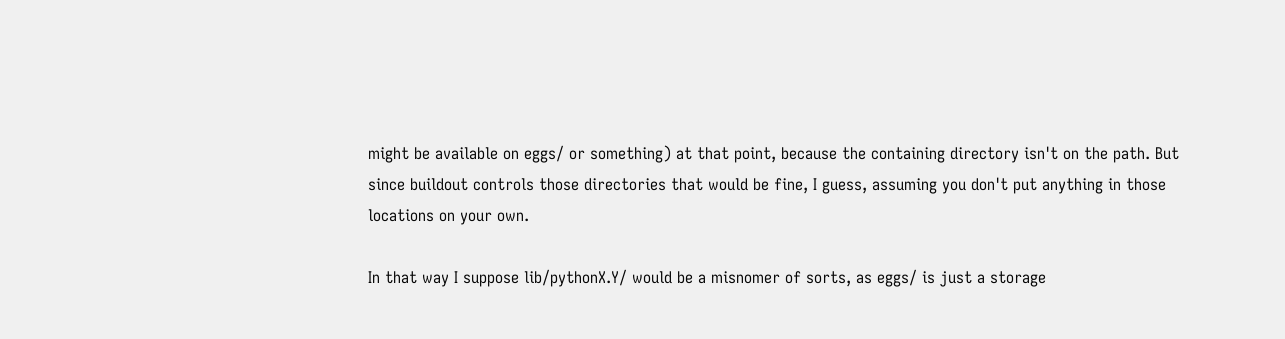might be available on eggs/ or something) at that point, because the containing directory isn't on the path. But since buildout controls those directories that would be fine, I guess, assuming you don't put anything in those locations on your own.

In that way I suppose lib/pythonX.Y/ would be a misnomer of sorts, as eggs/ is just a storage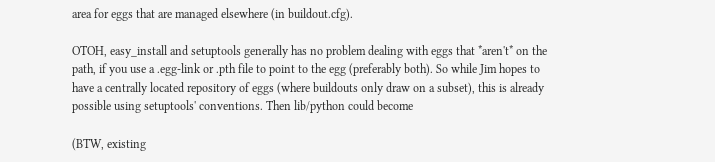area for eggs that are managed elsewhere (in buildout.cfg).

OTOH, easy_install and setuptools generally has no problem dealing with eggs that *aren't* on the path, if you use a .egg-link or .pth file to point to the egg (preferably both). So while Jim hopes to have a centrally located repository of eggs (where buildouts only draw on a subset), this is already possible using setuptools' conventions. Then lib/python could become

(BTW, existing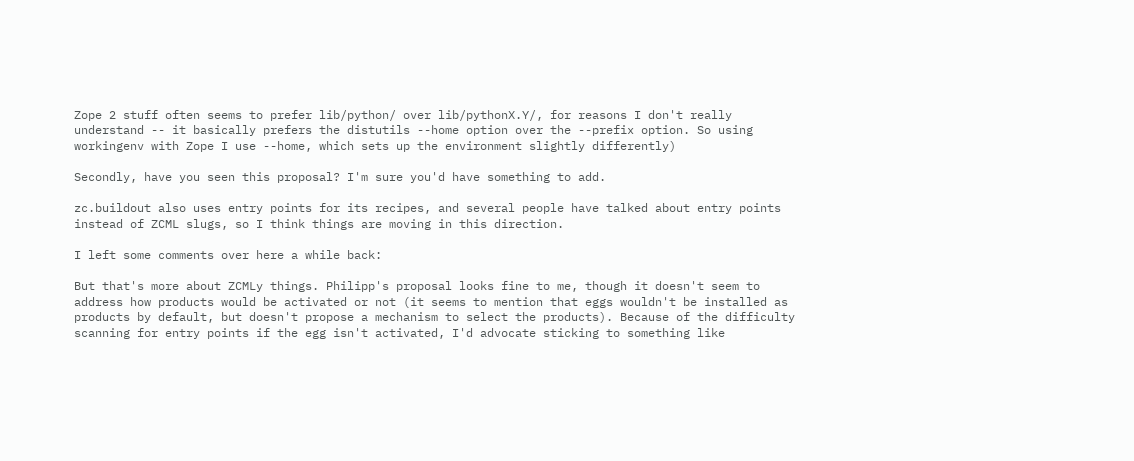Zope 2 stuff often seems to prefer lib/python/ over lib/pythonX.Y/, for reasons I don't really understand -- it basically prefers the distutils --home option over the --prefix option. So using workingenv with Zope I use --home, which sets up the environment slightly differently)

Secondly, have you seen this proposal? I'm sure you'd have something to add.

zc.buildout also uses entry points for its recipes, and several people have talked about entry points instead of ZCML slugs, so I think things are moving in this direction.

I left some comments over here a while back:

But that's more about ZCMLy things. Philipp's proposal looks fine to me, though it doesn't seem to address how products would be activated or not (it seems to mention that eggs wouldn't be installed as products by default, but doesn't propose a mechanism to select the products). Because of the difficulty scanning for entry points if the egg isn't activated, I'd advocate sticking to something like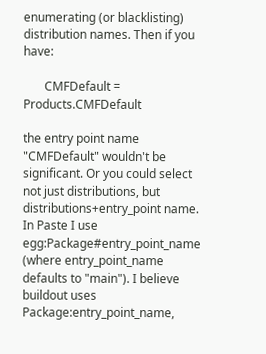enumerating (or blacklisting) distribution names. Then if you have:

       CMFDefault = Products.CMFDefault

the entry point name "CMFDefault" wouldn't be significant. Or you could select not just distributions, but distributions+entry_point name. In Paste I use egg:Package#entry_point_name (where entry_point_name defaults to "main"). I believe buildout uses Package:entry_point_name,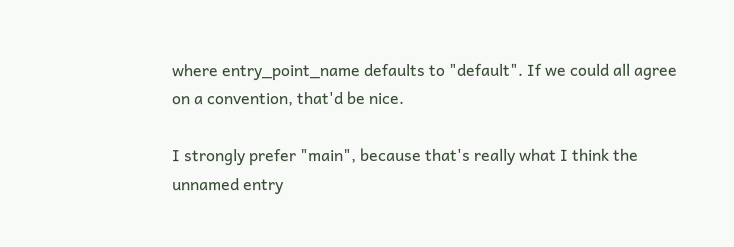where entry_point_name defaults to "default". If we could all agree on a convention, that'd be nice.

I strongly prefer "main", because that's really what I think the unnamed entry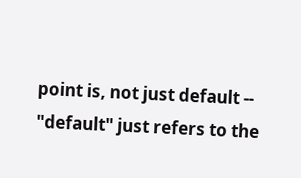point is, not just default -- "default" just refers to the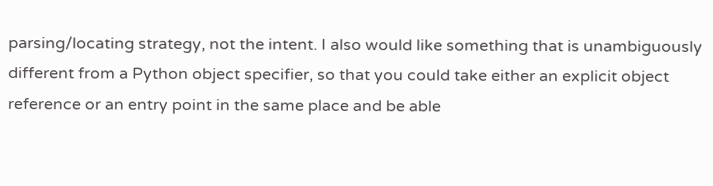parsing/locating strategy, not the intent. I also would like something that is unambiguously different from a Python object specifier, so that you could take either an explicit object reference or an entry point in the same place and be able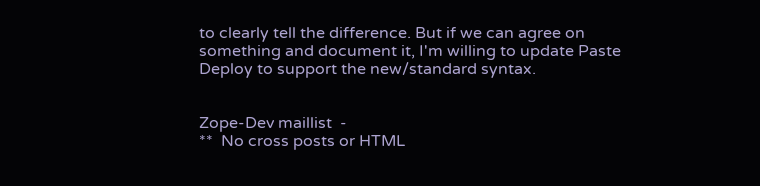to clearly tell the difference. But if we can agree on something and document it, I'm willing to update Paste Deploy to support the new/standard syntax.


Zope-Dev maillist  -
**  No cross posts or HTML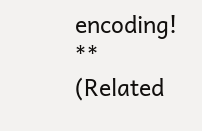encoding!  **
(Related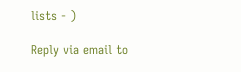lists - )

Reply via email to